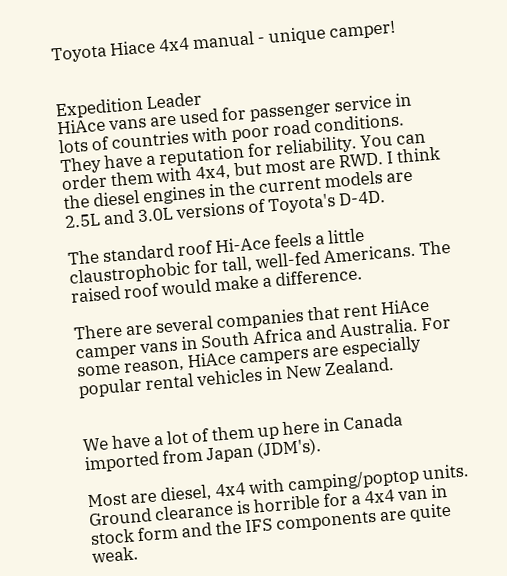Toyota Hiace 4x4 manual - unique camper!


Expedition Leader
HiAce vans are used for passenger service in lots of countries with poor road conditions. They have a reputation for reliability. You can order them with 4x4, but most are RWD. I think the diesel engines in the current models are 2.5L and 3.0L versions of Toyota's D-4D.

The standard roof Hi-Ace feels a little claustrophobic for tall, well-fed Americans. The raised roof would make a difference.

There are several companies that rent HiAce camper vans in South Africa and Australia. For some reason, HiAce campers are especially popular rental vehicles in New Zealand.


We have a lot of them up here in Canada imported from Japan (JDM's).

Most are diesel, 4x4 with camping/poptop units. Ground clearance is horrible for a 4x4 van in stock form and the IFS components are quite weak.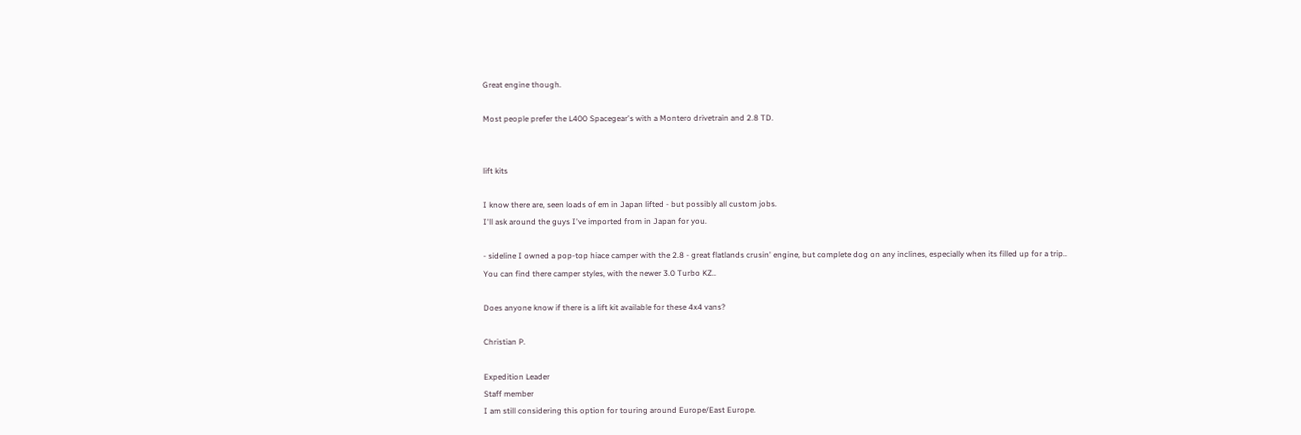Great engine though.

Most people prefer the L400 Spacegear's with a Montero drivetrain and 2.8 TD.


lift kits

I know there are, seen loads of em in Japan lifted - but possibly all custom jobs.
I'll ask around the guys I've imported from in Japan for you.

- sideline I owned a pop-top hiace camper with the 2.8 - great flatlands crusin' engine, but complete dog on any inclines, especially when its filled up for a trip..
You can find there camper styles, with the newer 3.0 Turbo KZ..

Does anyone know if there is a lift kit available for these 4x4 vans?

Christian P.

Expedition Leader
Staff member
I am still considering this option for touring around Europe/East Europe.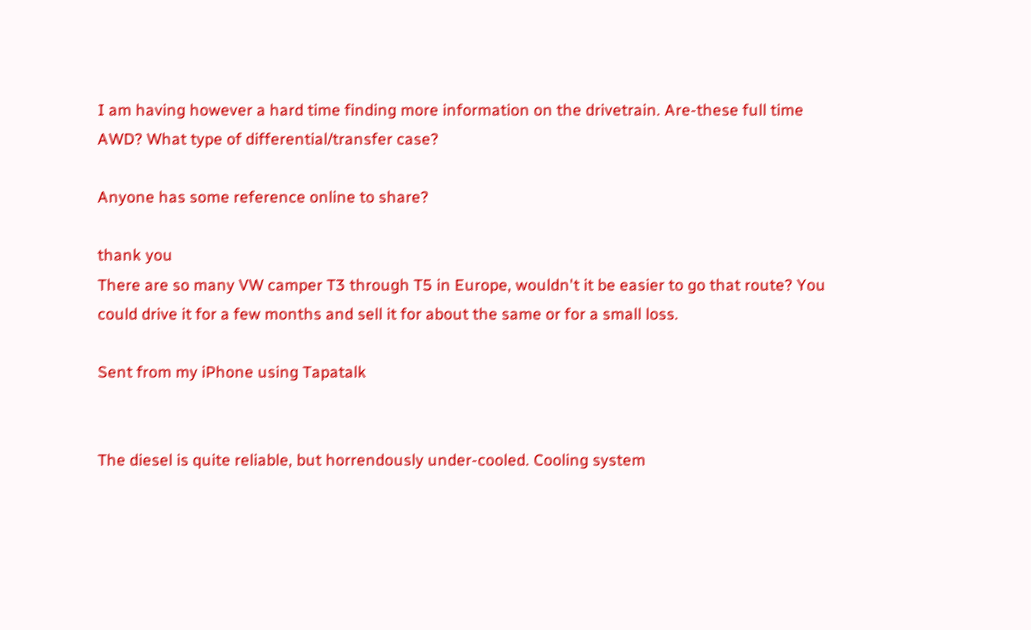I am having however a hard time finding more information on the drivetrain. Are-these full time AWD? What type of differential/transfer case?

Anyone has some reference online to share?

thank you
There are so many VW camper T3 through T5 in Europe, wouldn't it be easier to go that route? You could drive it for a few months and sell it for about the same or for a small loss.

Sent from my iPhone using Tapatalk


The diesel is quite reliable, but horrendously under-cooled. Cooling system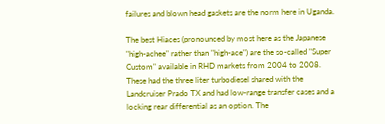failures and blown head gaskets are the norm here in Uganda.

The best Hiaces (pronounced by most here as the Japanese "high-achee" rather than "high-ace") are the so-called "Super Custom" available in RHD markets from 2004 to 2008. These had the three liter turbodiesel shared with the Landcruiser Prado TX and had low-range transfer cases and a locking rear differential as an option. The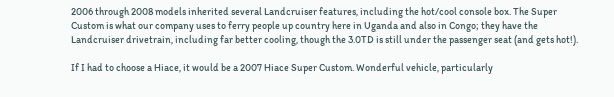2006 through 2008 models inherited several Landcruiser features, including the hot/cool console box. The Super Custom is what our company uses to ferry people up country here in Uganda and also in Congo; they have the Landcruiser drivetrain, including far better cooling, though the 3.0TD is still under the passenger seat (and gets hot!).

If I had to choose a Hiace, it would be a 2007 Hiace Super Custom. Wonderful vehicle, particularly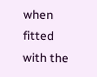when fitted with the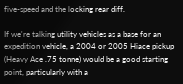five-speed and the locking rear diff.

If we're talking utility vehicles as a base for an expedition vehicle, a 2004 or 2005 Hiace pickup (Heavy Ace .75 tonne) would be a good starting point, particularly with a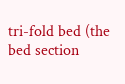tri-fold bed (the bed section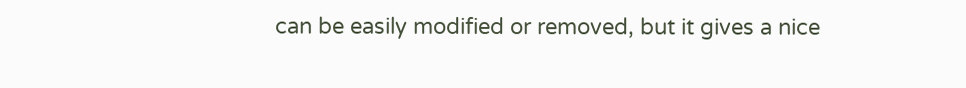can be easily modified or removed, but it gives a nice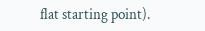flat starting point).